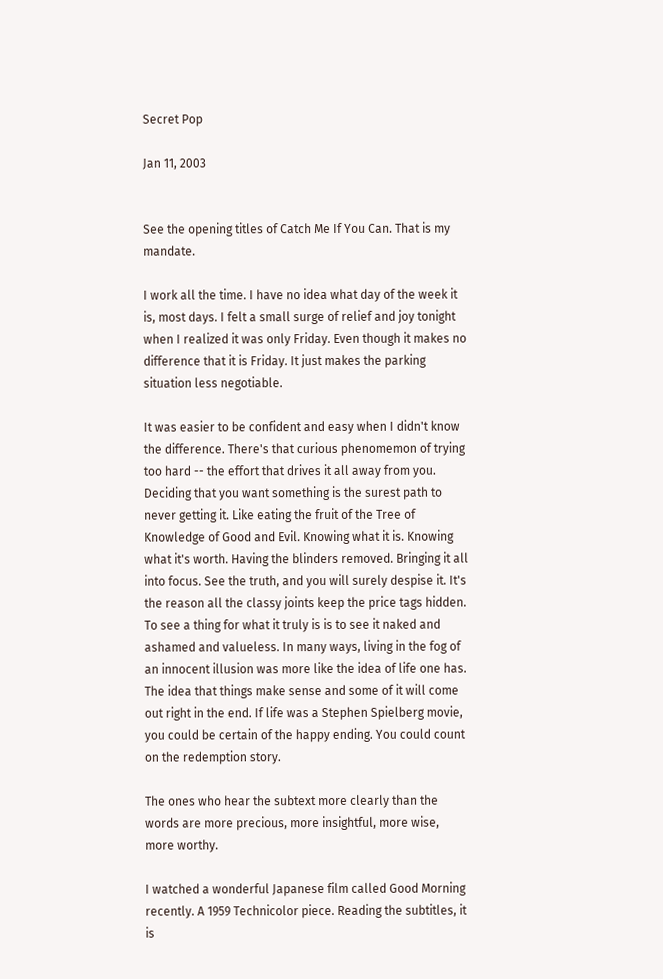Secret Pop

Jan 11, 2003


See the opening titles of Catch Me If You Can. That is my mandate.

I work all the time. I have no idea what day of the week it is, most days. I felt a small surge of relief and joy tonight when I realized it was only Friday. Even though it makes no difference that it is Friday. It just makes the parking situation less negotiable.

It was easier to be confident and easy when I didn't know the difference. There's that curious phenomemon of trying too hard -- the effort that drives it all away from you. Deciding that you want something is the surest path to never getting it. Like eating the fruit of the Tree of Knowledge of Good and Evil. Knowing what it is. Knowing what it's worth. Having the blinders removed. Bringing it all into focus. See the truth, and you will surely despise it. It's the reason all the classy joints keep the price tags hidden. To see a thing for what it truly is is to see it naked and ashamed and valueless. In many ways, living in the fog of an innocent illusion was more like the idea of life one has. The idea that things make sense and some of it will come out right in the end. If life was a Stephen Spielberg movie, you could be certain of the happy ending. You could count on the redemption story.

The ones who hear the subtext more clearly than the words are more precious, more insightful, more wise, more worthy.

I watched a wonderful Japanese film called Good Morning recently. A 1959 Technicolor piece. Reading the subtitles, it is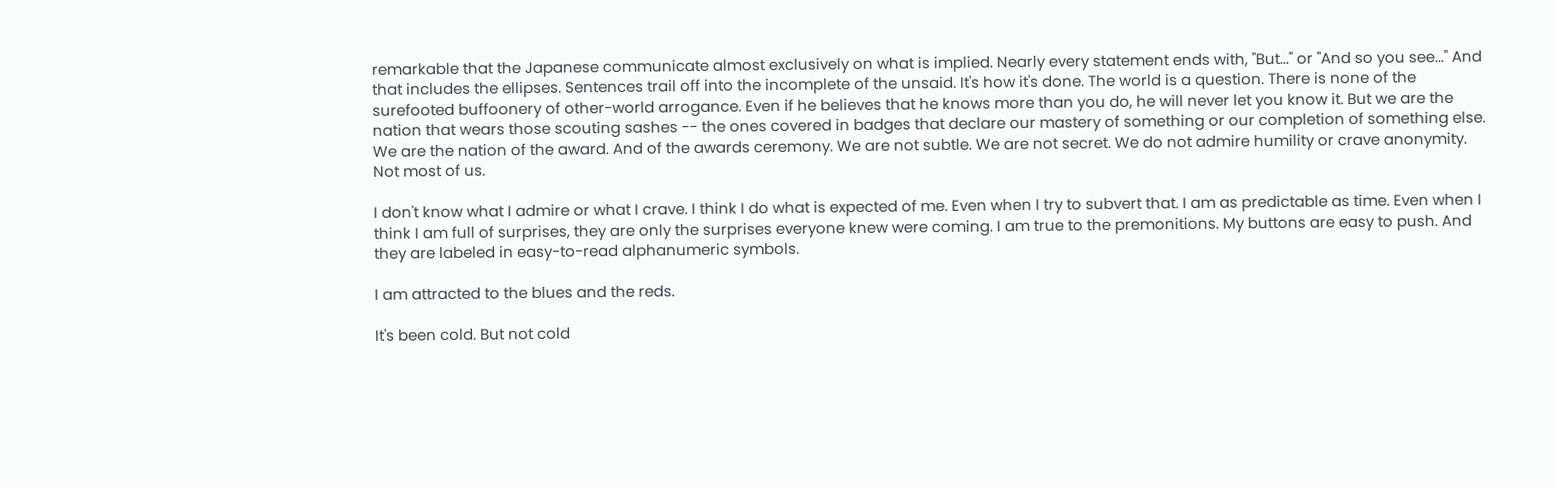remarkable that the Japanese communicate almost exclusively on what is implied. Nearly every statement ends with, "But..." or "And so you see..." And that includes the ellipses. Sentences trail off into the incomplete of the unsaid. It's how it's done. The world is a question. There is none of the surefooted buffoonery of other-world arrogance. Even if he believes that he knows more than you do, he will never let you know it. But we are the nation that wears those scouting sashes -- the ones covered in badges that declare our mastery of something or our completion of something else. We are the nation of the award. And of the awards ceremony. We are not subtle. We are not secret. We do not admire humility or crave anonymity. Not most of us.

I don't know what I admire or what I crave. I think I do what is expected of me. Even when I try to subvert that. I am as predictable as time. Even when I think I am full of surprises, they are only the surprises everyone knew were coming. I am true to the premonitions. My buttons are easy to push. And they are labeled in easy-to-read alphanumeric symbols.

I am attracted to the blues and the reds.

It's been cold. But not cold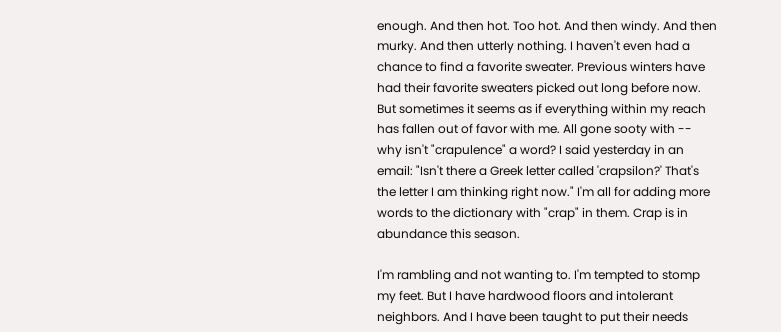enough. And then hot. Too hot. And then windy. And then murky. And then utterly nothing. I haven't even had a chance to find a favorite sweater. Previous winters have had their favorite sweaters picked out long before now. But sometimes it seems as if everything within my reach has fallen out of favor with me. All gone sooty with -- why isn't "crapulence" a word? I said yesterday in an email: "Isn't there a Greek letter called 'crapsilon?' That's the letter I am thinking right now." I'm all for adding more words to the dictionary with "crap" in them. Crap is in abundance this season.

I'm rambling and not wanting to. I'm tempted to stomp my feet. But I have hardwood floors and intolerant neighbors. And I have been taught to put their needs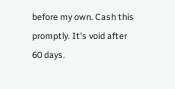before my own. Cash this promptly. It's void after 60 days.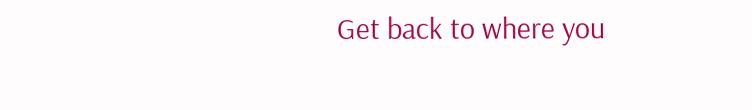Get back to where you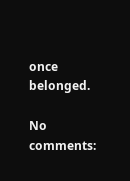once belonged.

No comments: